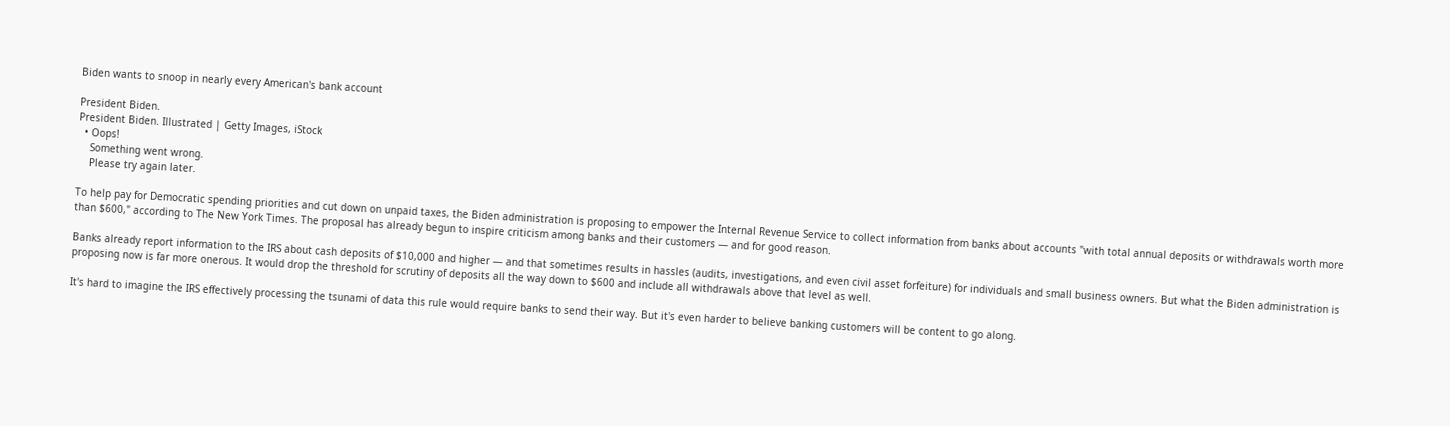Biden wants to snoop in nearly every American's bank account

President Biden.
President Biden. Illustrated | Getty Images, iStock
  • Oops!
    Something went wrong.
    Please try again later.

To help pay for Democratic spending priorities and cut down on unpaid taxes, the Biden administration is proposing to empower the Internal Revenue Service to collect information from banks about accounts "with total annual deposits or withdrawals worth more than $600," according to The New York Times. The proposal has already begun to inspire criticism among banks and their customers — and for good reason.

Banks already report information to the IRS about cash deposits of $10,000 and higher — and that sometimes results in hassles (audits, investigations, and even civil asset forfeiture) for individuals and small business owners. But what the Biden administration is proposing now is far more onerous. It would drop the threshold for scrutiny of deposits all the way down to $600 and include all withdrawals above that level as well.

It's hard to imagine the IRS effectively processing the tsunami of data this rule would require banks to send their way. But it's even harder to believe banking customers will be content to go along.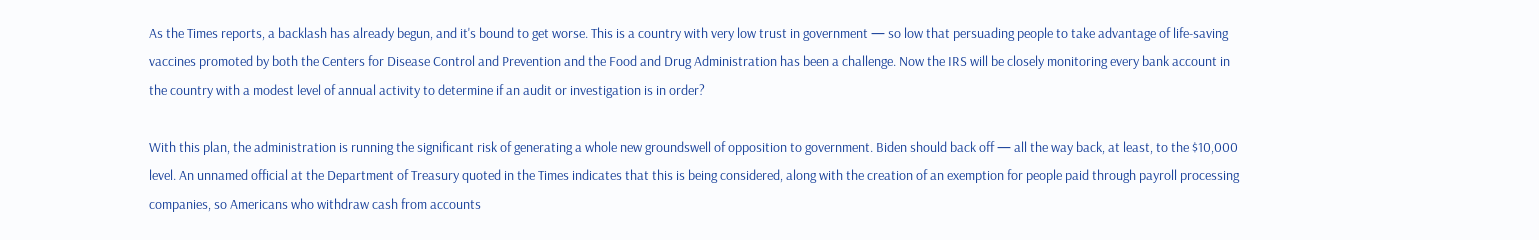As the Times reports, a backlash has already begun, and it's bound to get worse. This is a country with very low trust in government — so low that persuading people to take advantage of life-saving vaccines promoted by both the Centers for Disease Control and Prevention and the Food and Drug Administration has been a challenge. Now the IRS will be closely monitoring every bank account in the country with a modest level of annual activity to determine if an audit or investigation is in order?

With this plan, the administration is running the significant risk of generating a whole new groundswell of opposition to government. Biden should back off — all the way back, at least, to the $10,000 level. An unnamed official at the Department of Treasury quoted in the Times indicates that this is being considered, along with the creation of an exemption for people paid through payroll processing companies, so Americans who withdraw cash from accounts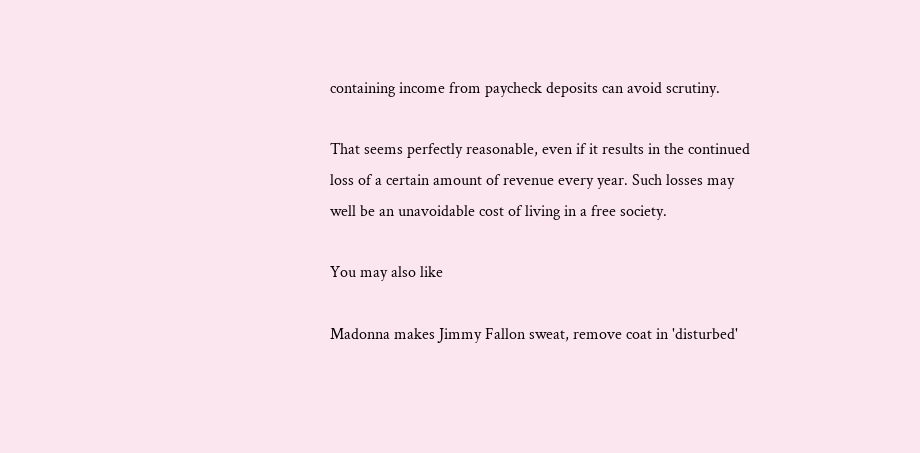containing income from paycheck deposits can avoid scrutiny.

That seems perfectly reasonable, even if it results in the continued loss of a certain amount of revenue every year. Such losses may well be an unavoidable cost of living in a free society.

You may also like

Madonna makes Jimmy Fallon sweat, remove coat in 'disturbed'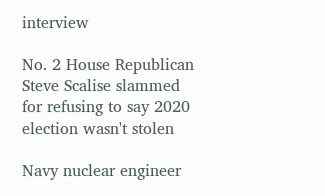interview

No. 2 House Republican Steve Scalise slammed for refusing to say 2020 election wasn't stolen

Navy nuclear engineer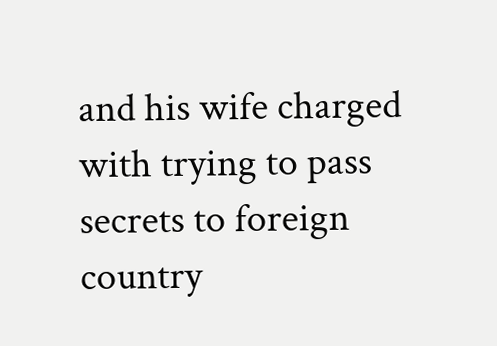and his wife charged with trying to pass secrets to foreign country